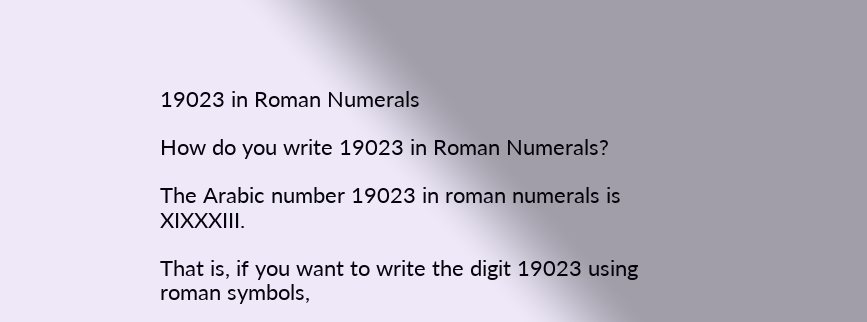19023 in Roman Numerals

How do you write 19023 in Roman Numerals?

The Arabic number 19023 in roman numerals is XIXXXIII.

That is, if you want to write the digit 19023 using roman symbols,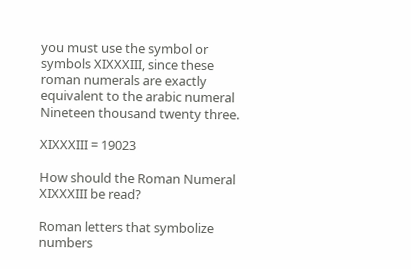you must use the symbol or symbols XIXXXIII, since these roman numerals are exactly equivalent to the arabic numeral Nineteen thousand twenty three.

XIXXXIII = 19023

How should the Roman Numeral XIXXXIII be read?

Roman letters that symbolize numbers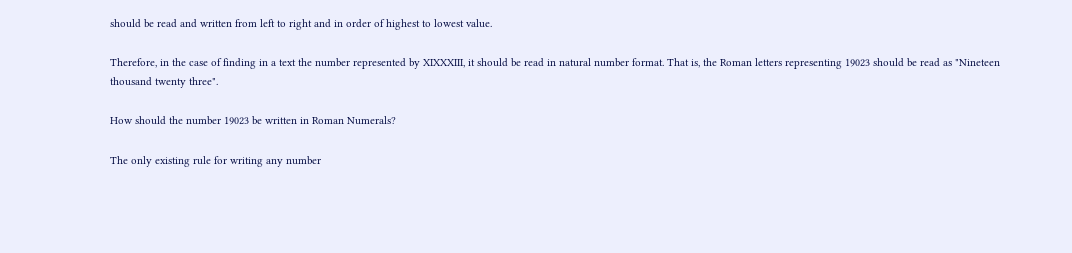should be read and written from left to right and in order of highest to lowest value.

Therefore, in the case of finding in a text the number represented by XIXXXIII, it should be read in natural number format. That is, the Roman letters representing 19023 should be read as "Nineteen thousand twenty three".

How should the number 19023 be written in Roman Numerals?

The only existing rule for writing any number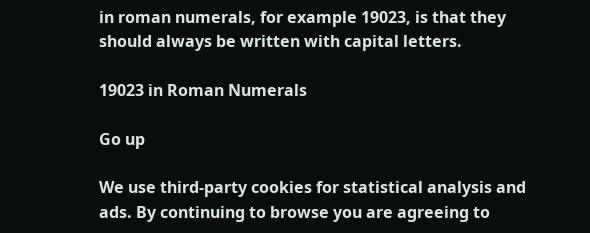in roman numerals, for example 19023, is that they should always be written with capital letters.

19023 in Roman Numerals

Go up

We use third-party cookies for statistical analysis and ads. By continuing to browse you are agreeing to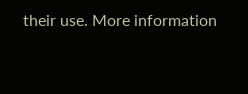their use. More information